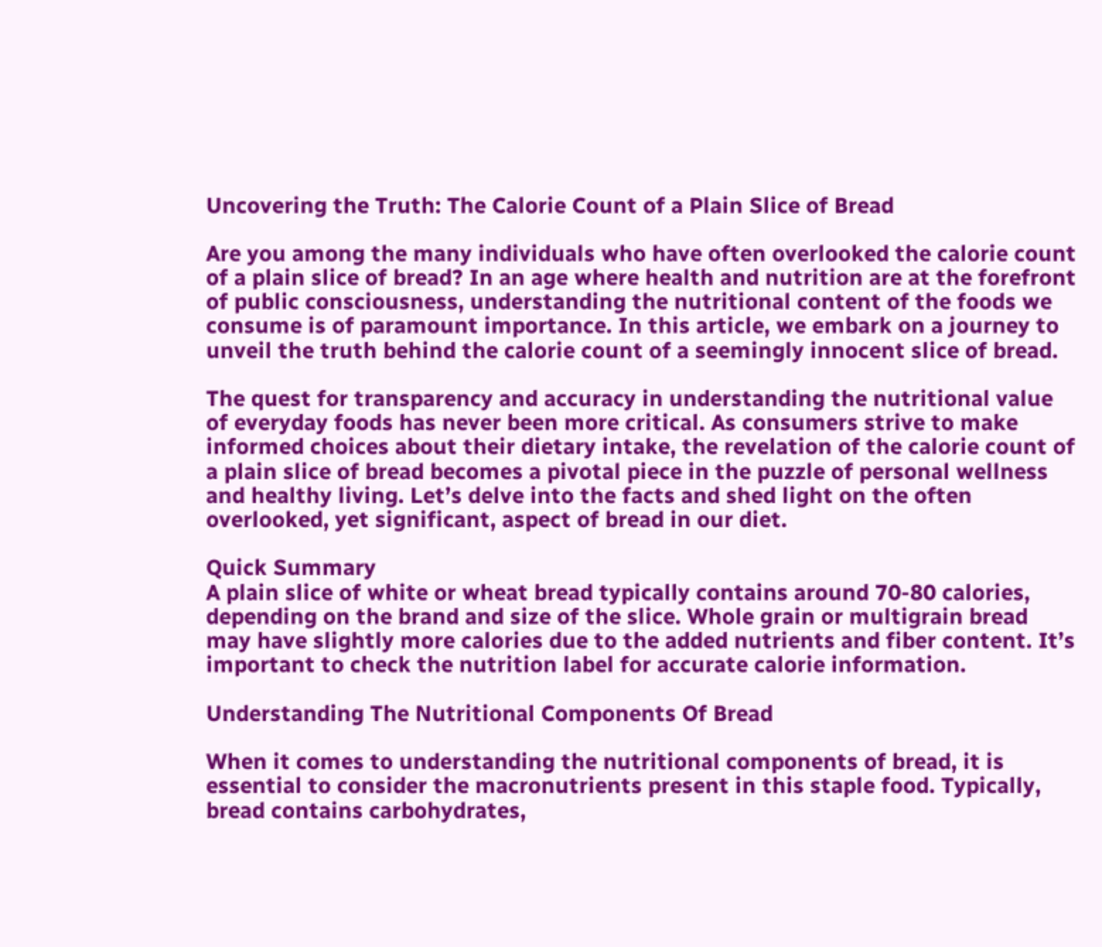Uncovering the Truth: The Calorie Count of a Plain Slice of Bread

Are you among the many individuals who have often overlooked the calorie count of a plain slice of bread? In an age where health and nutrition are at the forefront of public consciousness, understanding the nutritional content of the foods we consume is of paramount importance. In this article, we embark on a journey to unveil the truth behind the calorie count of a seemingly innocent slice of bread.

The quest for transparency and accuracy in understanding the nutritional value of everyday foods has never been more critical. As consumers strive to make informed choices about their dietary intake, the revelation of the calorie count of a plain slice of bread becomes a pivotal piece in the puzzle of personal wellness and healthy living. Let’s delve into the facts and shed light on the often overlooked, yet significant, aspect of bread in our diet.

Quick Summary
A plain slice of white or wheat bread typically contains around 70-80 calories, depending on the brand and size of the slice. Whole grain or multigrain bread may have slightly more calories due to the added nutrients and fiber content. It’s important to check the nutrition label for accurate calorie information.

Understanding The Nutritional Components Of Bread

When it comes to understanding the nutritional components of bread, it is essential to consider the macronutrients present in this staple food. Typically, bread contains carbohydrates,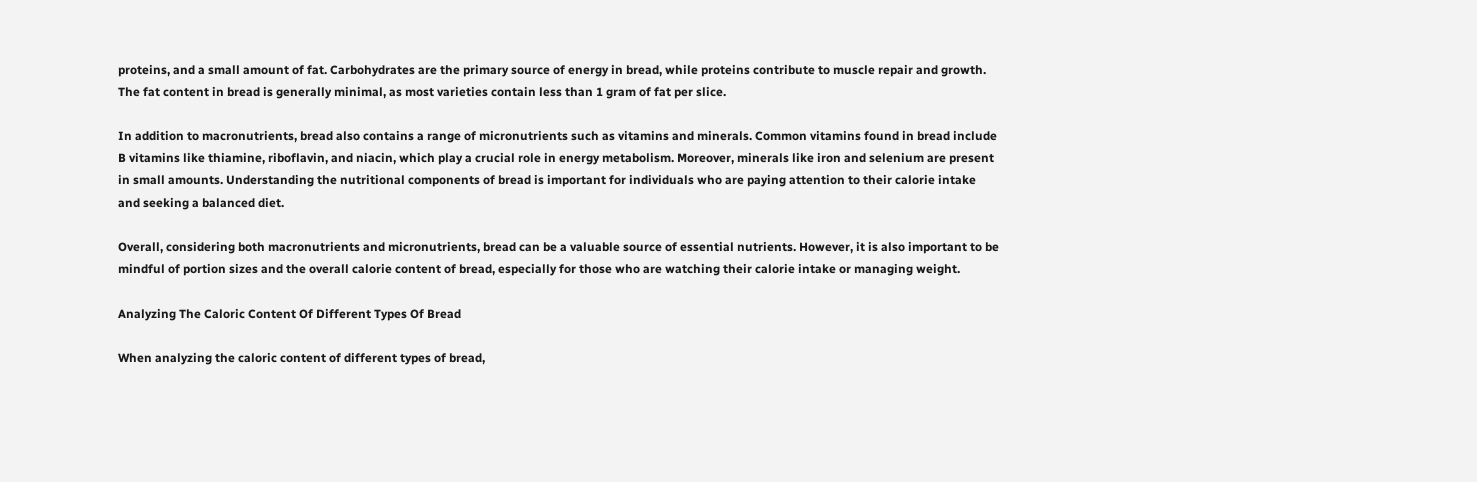proteins, and a small amount of fat. Carbohydrates are the primary source of energy in bread, while proteins contribute to muscle repair and growth. The fat content in bread is generally minimal, as most varieties contain less than 1 gram of fat per slice.

In addition to macronutrients, bread also contains a range of micronutrients such as vitamins and minerals. Common vitamins found in bread include B vitamins like thiamine, riboflavin, and niacin, which play a crucial role in energy metabolism. Moreover, minerals like iron and selenium are present in small amounts. Understanding the nutritional components of bread is important for individuals who are paying attention to their calorie intake and seeking a balanced diet.

Overall, considering both macronutrients and micronutrients, bread can be a valuable source of essential nutrients. However, it is also important to be mindful of portion sizes and the overall calorie content of bread, especially for those who are watching their calorie intake or managing weight.

Analyzing The Caloric Content Of Different Types Of Bread

When analyzing the caloric content of different types of bread,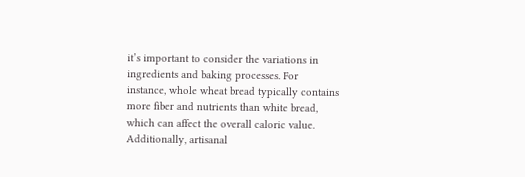it’s important to consider the variations in ingredients and baking processes. For instance, whole wheat bread typically contains more fiber and nutrients than white bread, which can affect the overall caloric value. Additionally, artisanal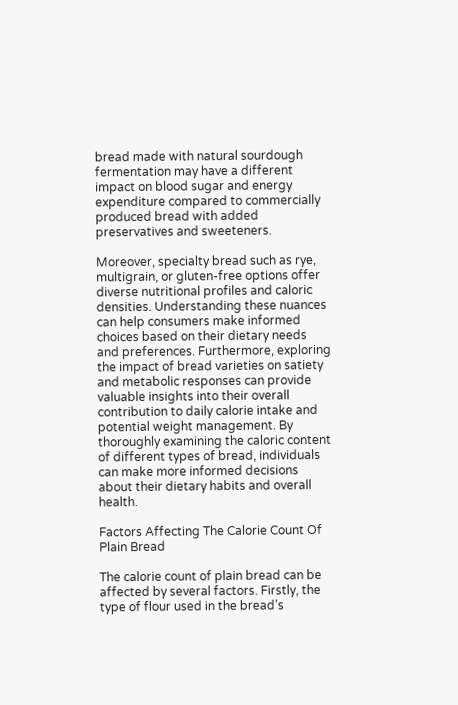bread made with natural sourdough fermentation may have a different impact on blood sugar and energy expenditure compared to commercially produced bread with added preservatives and sweeteners.

Moreover, specialty bread such as rye, multigrain, or gluten-free options offer diverse nutritional profiles and caloric densities. Understanding these nuances can help consumers make informed choices based on their dietary needs and preferences. Furthermore, exploring the impact of bread varieties on satiety and metabolic responses can provide valuable insights into their overall contribution to daily calorie intake and potential weight management. By thoroughly examining the caloric content of different types of bread, individuals can make more informed decisions about their dietary habits and overall health.

Factors Affecting The Calorie Count Of Plain Bread

The calorie count of plain bread can be affected by several factors. Firstly, the type of flour used in the bread’s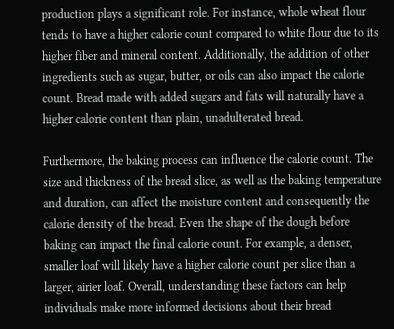production plays a significant role. For instance, whole wheat flour tends to have a higher calorie count compared to white flour due to its higher fiber and mineral content. Additionally, the addition of other ingredients such as sugar, butter, or oils can also impact the calorie count. Bread made with added sugars and fats will naturally have a higher calorie content than plain, unadulterated bread.

Furthermore, the baking process can influence the calorie count. The size and thickness of the bread slice, as well as the baking temperature and duration, can affect the moisture content and consequently the calorie density of the bread. Even the shape of the dough before baking can impact the final calorie count. For example, a denser, smaller loaf will likely have a higher calorie count per slice than a larger, airier loaf. Overall, understanding these factors can help individuals make more informed decisions about their bread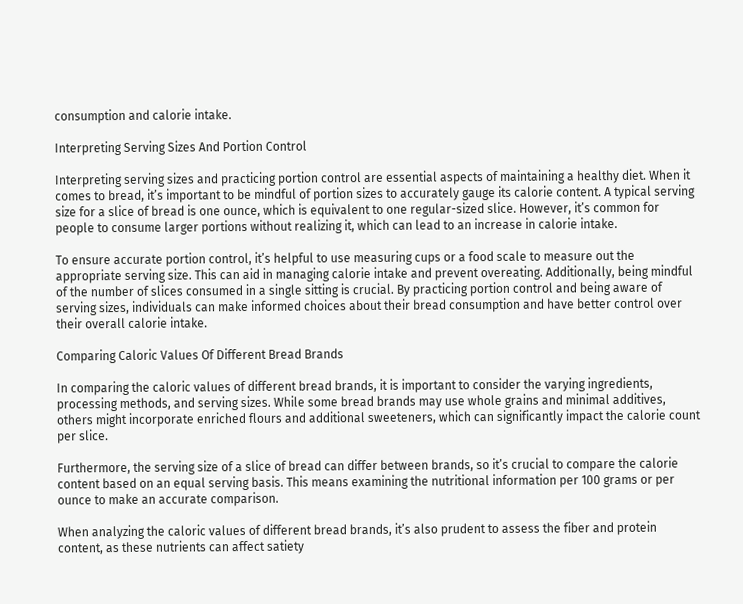consumption and calorie intake.

Interpreting Serving Sizes And Portion Control

Interpreting serving sizes and practicing portion control are essential aspects of maintaining a healthy diet. When it comes to bread, it’s important to be mindful of portion sizes to accurately gauge its calorie content. A typical serving size for a slice of bread is one ounce, which is equivalent to one regular-sized slice. However, it’s common for people to consume larger portions without realizing it, which can lead to an increase in calorie intake.

To ensure accurate portion control, it’s helpful to use measuring cups or a food scale to measure out the appropriate serving size. This can aid in managing calorie intake and prevent overeating. Additionally, being mindful of the number of slices consumed in a single sitting is crucial. By practicing portion control and being aware of serving sizes, individuals can make informed choices about their bread consumption and have better control over their overall calorie intake.

Comparing Caloric Values Of Different Bread Brands

In comparing the caloric values of different bread brands, it is important to consider the varying ingredients, processing methods, and serving sizes. While some bread brands may use whole grains and minimal additives, others might incorporate enriched flours and additional sweeteners, which can significantly impact the calorie count per slice.

Furthermore, the serving size of a slice of bread can differ between brands, so it’s crucial to compare the calorie content based on an equal serving basis. This means examining the nutritional information per 100 grams or per ounce to make an accurate comparison.

When analyzing the caloric values of different bread brands, it’s also prudent to assess the fiber and protein content, as these nutrients can affect satiety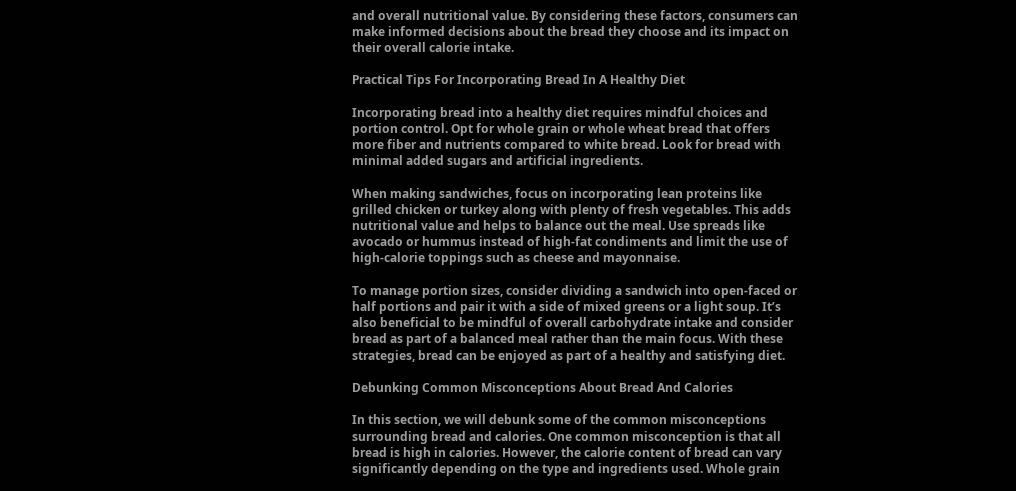and overall nutritional value. By considering these factors, consumers can make informed decisions about the bread they choose and its impact on their overall calorie intake.

Practical Tips For Incorporating Bread In A Healthy Diet

Incorporating bread into a healthy diet requires mindful choices and portion control. Opt for whole grain or whole wheat bread that offers more fiber and nutrients compared to white bread. Look for bread with minimal added sugars and artificial ingredients.

When making sandwiches, focus on incorporating lean proteins like grilled chicken or turkey along with plenty of fresh vegetables. This adds nutritional value and helps to balance out the meal. Use spreads like avocado or hummus instead of high-fat condiments and limit the use of high-calorie toppings such as cheese and mayonnaise.

To manage portion sizes, consider dividing a sandwich into open-faced or half portions and pair it with a side of mixed greens or a light soup. It’s also beneficial to be mindful of overall carbohydrate intake and consider bread as part of a balanced meal rather than the main focus. With these strategies, bread can be enjoyed as part of a healthy and satisfying diet.

Debunking Common Misconceptions About Bread And Calories

In this section, we will debunk some of the common misconceptions surrounding bread and calories. One common misconception is that all bread is high in calories. However, the calorie content of bread can vary significantly depending on the type and ingredients used. Whole grain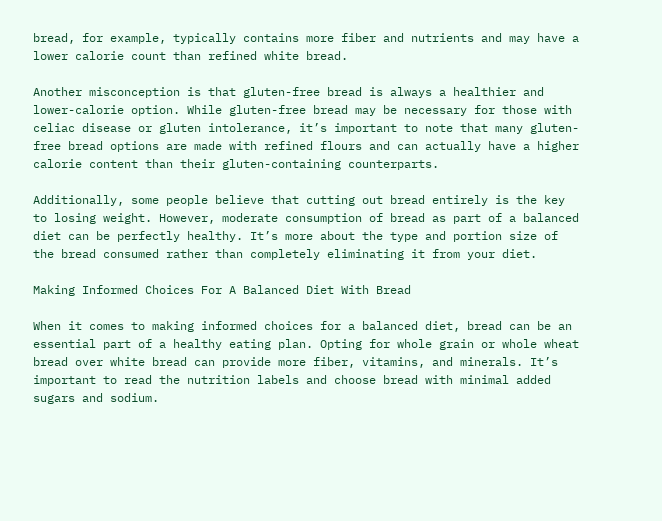bread, for example, typically contains more fiber and nutrients and may have a lower calorie count than refined white bread.

Another misconception is that gluten-free bread is always a healthier and lower-calorie option. While gluten-free bread may be necessary for those with celiac disease or gluten intolerance, it’s important to note that many gluten-free bread options are made with refined flours and can actually have a higher calorie content than their gluten-containing counterparts.

Additionally, some people believe that cutting out bread entirely is the key to losing weight. However, moderate consumption of bread as part of a balanced diet can be perfectly healthy. It’s more about the type and portion size of the bread consumed rather than completely eliminating it from your diet.

Making Informed Choices For A Balanced Diet With Bread

When it comes to making informed choices for a balanced diet, bread can be an essential part of a healthy eating plan. Opting for whole grain or whole wheat bread over white bread can provide more fiber, vitamins, and minerals. It’s important to read the nutrition labels and choose bread with minimal added sugars and sodium.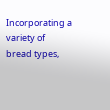Incorporating a variety of bread types,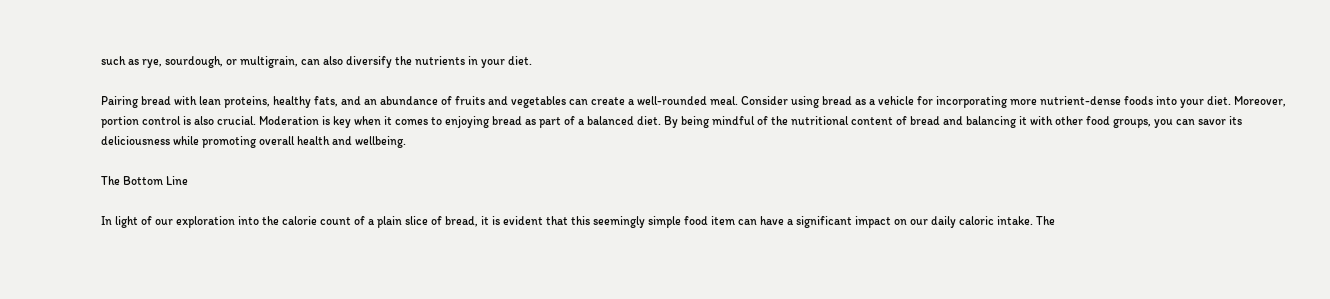such as rye, sourdough, or multigrain, can also diversify the nutrients in your diet.

Pairing bread with lean proteins, healthy fats, and an abundance of fruits and vegetables can create a well-rounded meal. Consider using bread as a vehicle for incorporating more nutrient-dense foods into your diet. Moreover, portion control is also crucial. Moderation is key when it comes to enjoying bread as part of a balanced diet. By being mindful of the nutritional content of bread and balancing it with other food groups, you can savor its deliciousness while promoting overall health and wellbeing.

The Bottom Line

In light of our exploration into the calorie count of a plain slice of bread, it is evident that this seemingly simple food item can have a significant impact on our daily caloric intake. The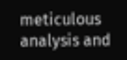meticulous analysis and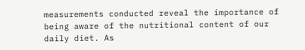measurements conducted reveal the importance of being aware of the nutritional content of our daily diet. As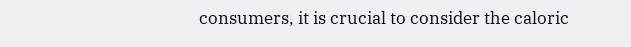consumers, it is crucial to consider the caloric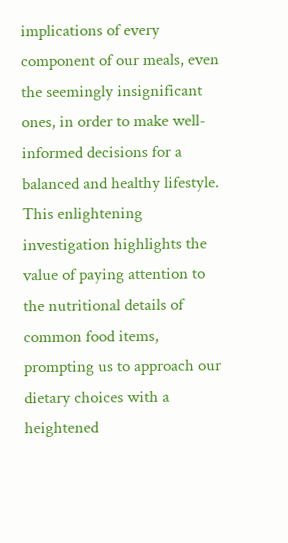implications of every component of our meals, even the seemingly insignificant ones, in order to make well-informed decisions for a balanced and healthy lifestyle. This enlightening investigation highlights the value of paying attention to the nutritional details of common food items, prompting us to approach our dietary choices with a heightened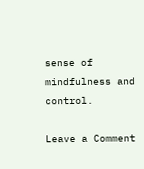sense of mindfulness and control.

Leave a Comment